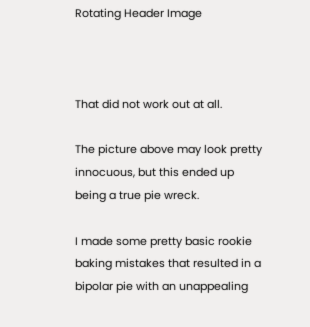Rotating Header Image



That did not work out at all.

The picture above may look pretty innocuous, but this ended up being a true pie wreck.

I made some pretty basic rookie baking mistakes that resulted in a bipolar pie with an unappealing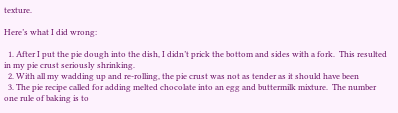texture.

Here’s what I did wrong:

  1. After I put the pie dough into the dish, I didn’t prick the bottom and sides with a fork.  This resulted in my pie crust seriously shrinking.
  2. With all my wadding up and re-rolling, the pie crust was not as tender as it should have been
  3. The pie recipe called for adding melted chocolate into an egg and buttermilk mixture.  The number one rule of baking is to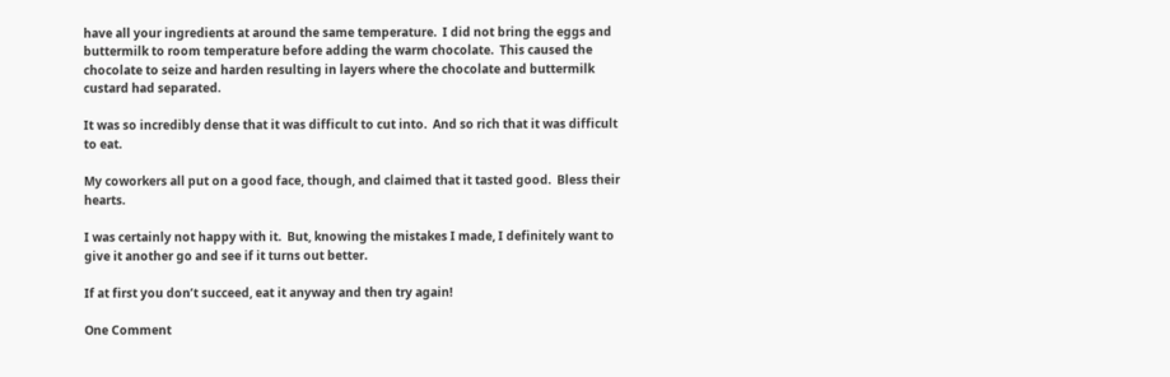have all your ingredients at around the same temperature.  I did not bring the eggs and buttermilk to room temperature before adding the warm chocolate.  This caused the chocolate to seize and harden resulting in layers where the chocolate and buttermilk custard had separated.

It was so incredibly dense that it was difficult to cut into.  And so rich that it was difficult to eat.

My coworkers all put on a good face, though, and claimed that it tasted good.  Bless their hearts.

I was certainly not happy with it.  But, knowing the mistakes I made, I definitely want to give it another go and see if it turns out better.

If at first you don’t succeed, eat it anyway and then try again!

One Comment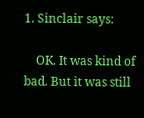1. Sinclair says:

    OK. It was kind of bad. But it was still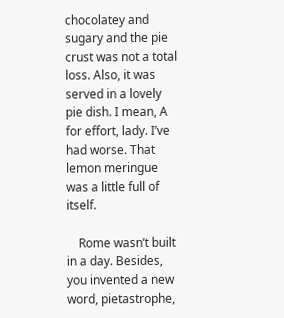chocolatey and sugary and the pie crust was not a total loss. Also, it was served in a lovely pie dish. I mean, A for effort, lady. I’ve had worse. That lemon meringue was a little full of itself.

    Rome wasn’t built in a day. Besides, you invented a new word, pietastrophe,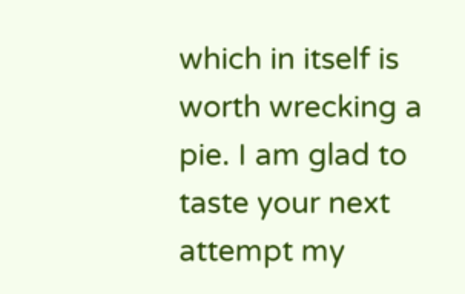which in itself is worth wrecking a pie. I am glad to taste your next attempt my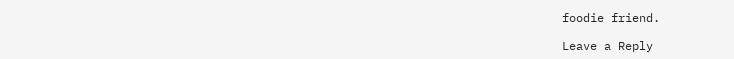foodie friend.

Leave a Reply